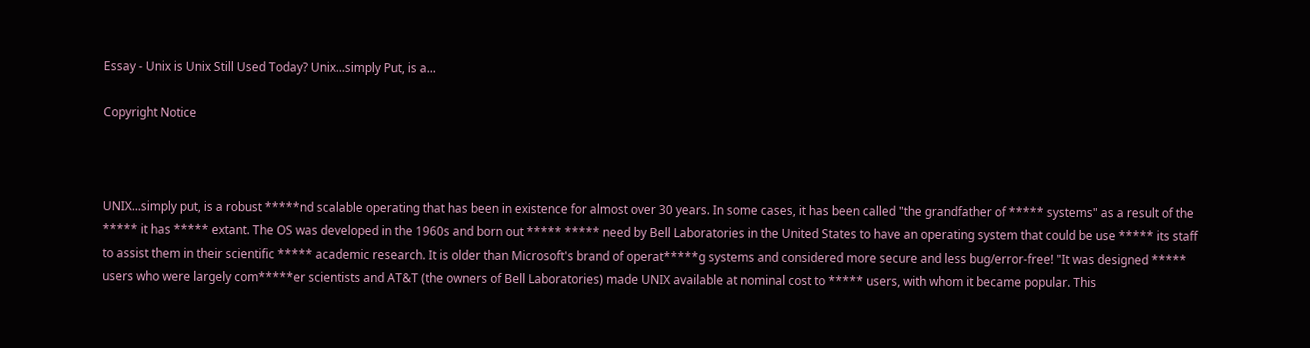Essay - Unix is Unix Still Used Today? Unix...simply Put, is a...

Copyright Notice



UNIX...simply put, is a robust *****nd scalable operating that has been in existence for almost over 30 years. In some cases, it has been called "the grandfather of ***** systems" as a result of the ***** it has ***** extant. The OS was developed in the 1960s and born out ***** ***** need by Bell Laboratories in the United States to have an operating system that could be use ***** its staff to assist them in their scientific ***** academic research. It is older than Microsoft's brand of operat*****g systems and considered more secure and less bug/error-free! "It was designed ***** users who were largely com*****er scientists and AT&T (the owners of Bell Laboratories) made UNIX available at nominal cost to ***** users, with whom it became popular. This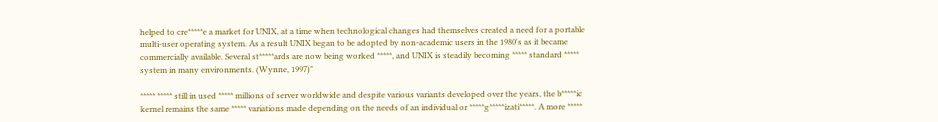helped to cre*****e a market for UNIX, at a time when technological changes had themselves created a need for a portable multi-user operating system. As a result UNIX began to be adopted by non-academic users in the 1980's as it became commercially available. Several st*****ards are now being worked *****, and UNIX is steadily becoming ***** standard ***** system in many environments. (Wynne, 1997)"

***** ***** still in used ***** millions of server worldwide and despite various variants developed over the years, the b*****ic kernel remains the same ***** variations made depending on the needs of an individual or *****g*****izati*****. A more *****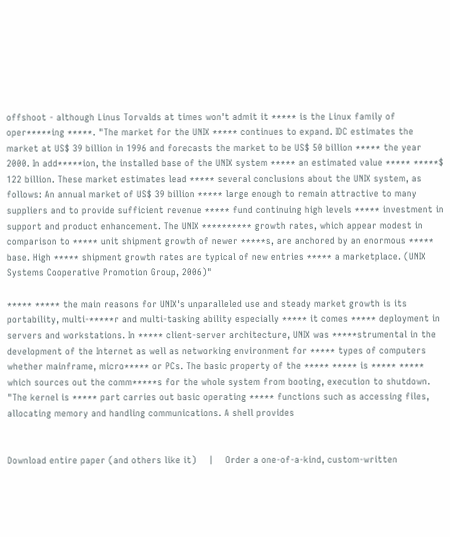offshoot - although Linus Torvalds at times won't admit it ***** is the Linux family of oper*****ing *****. "The market for the UNIX ***** continues to expand. IDC estimates the market at US$ 39 billion in 1996 and forecasts the market to be US$ 50 billion ***** the year 2000. In add*****ion, the installed base of the UNIX system ***** an estimated value ***** *****$ 122 billion. These market estimates lead ***** several conclusions about the UNIX system, as follows: An annual market of US$ 39 billion ***** large enough to remain attractive to many suppliers and to provide sufficient revenue ***** fund continuing high levels ***** investment in support and product enhancement. The UNIX ********** growth rates, which appear modest in comparison to ***** unit shipment growth of newer *****s, are anchored by an enormous ***** base. High ***** shipment growth rates are typical of new entries ***** a marketplace. (UNIX Systems Cooperative Promotion Group, 2006)"

***** ***** the main reasons for UNIX's unparalleled use and steady market growth is its portability, multi-*****r and multi-tasking ability especially ***** it comes ***** deployment in servers and workstations. In ***** client-server architecture, UNIX was *****strumental in the development of the Internet as well as networking environment for ***** types of computers whether mainframe, micro***** or PCs. The basic property of the ***** ***** is ***** ***** which sources out the comm*****s for the whole system from booting, execution to shutdown. "The kernel is ***** part carries out basic operating ***** functions such as accessing files, allocating memory and handling communications. A shell provides


Download entire paper (and others like it)    |    Order a one-of-a-kind, custom-written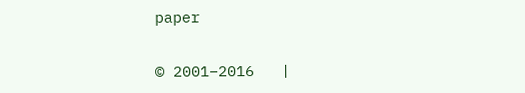paper

© 2001–2016   |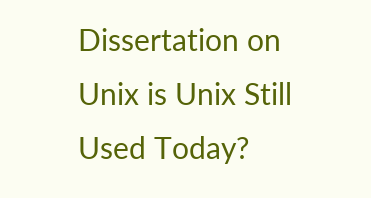Dissertation on Unix is Unix Still Used Today?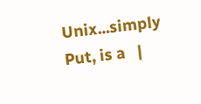Unix...simply Put, is a   |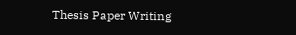Thesis Paper Writing